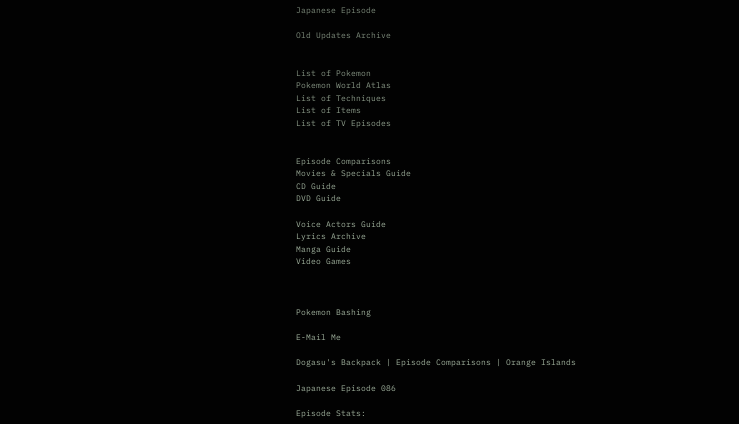Japanese Episode

Old Updates Archive


List of Pokemon
Pokemon World Atlas
List of Techniques
List of Items
List of TV Episodes


Episode Comparisons
Movies & Specials Guide
CD Guide
DVD Guide

Voice Actors Guide
Lyrics Archive
Manga Guide
Video Games



Pokemon Bashing

E-Mail Me

Dogasu's Backpack | Episode Comparisons | Orange Islands

Japanese Episode 086

Episode Stats: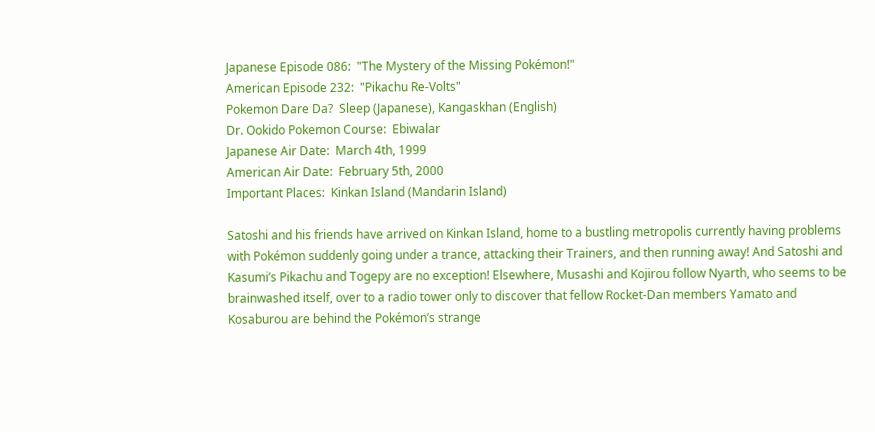Japanese Episode 086:  "The Mystery of the Missing Pokémon!"
American Episode 232:  "Pikachu Re-Volts"
Pokemon Dare Da?  Sleep (Japanese), Kangaskhan (English)
Dr. Ookido Pokemon Course:  Ebiwalar
Japanese Air Date:  March 4th, 1999
American Air Date:  February 5th, 2000
Important Places:  Kinkan Island (Mandarin Island)

Satoshi and his friends have arrived on Kinkan Island, home to a bustling metropolis currently having problems with Pokémon suddenly going under a trance, attacking their Trainers, and then running away! And Satoshi and Kasumi’s Pikachu and Togepy are no exception! Elsewhere, Musashi and Kojirou follow Nyarth, who seems to be brainwashed itself, over to a radio tower only to discover that fellow Rocket-Dan members Yamato and Kosaburou are behind the Pokémon’s strange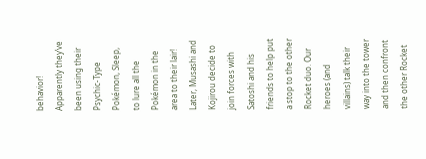behavior! Apparently they’ve been using their Psychic-Type Pokémon, Sleep, to lure all the Pokémon in the area to their lair! Later, Musashi and Kojirou decide to join forces with Satoshi and his friends to help put a stop to the other Rocket duo. Our heroes (and villains) talk their way into the tower and then confront the other Rocket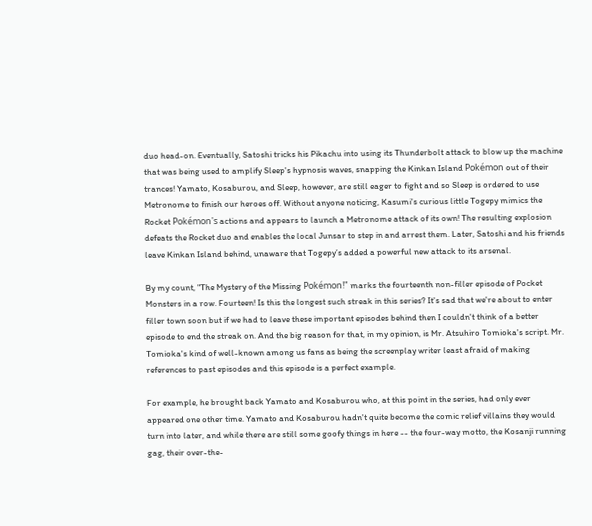duo head-on. Eventually, Satoshi tricks his Pikachu into using its Thunderbolt attack to blow up the machine that was being used to amplify Sleep's hypnosis waves, snapping the Kinkan Island Pokémon out of their trances! Yamato, Kosaburou, and Sleep, however, are still eager to fight and so Sleep is ordered to use Metronome to finish our heroes off. Without anyone noticing, Kasumi's curious little Togepy mimics the Rocket Pokémon's actions and appears to launch a Metronome attack of its own! The resulting explosion defeats the Rocket duo and enables the local Junsar to step in and arrest them. Later, Satoshi and his friends leave Kinkan Island behind, unaware that Togepy’s added a powerful new attack to its arsenal.

By my count, "The Mystery of the Missing Pokémon!" marks the fourteenth non-filler episode of Pocket Monsters in a row. Fourteen! Is this the longest such streak in this series? It's sad that we're about to enter filler town soon but if we had to leave these important episodes behind then I couldn't think of a better episode to end the streak on. And the big reason for that, in my opinion, is Mr. Atsuhiro Tomioka's script. Mr. Tomioka's kind of well-known among us fans as being the screenplay writer least afraid of making references to past episodes and this episode is a perfect example.

For example, he brought back Yamato and Kosaburou who, at this point in the series, had only ever appeared one other time. Yamato and Kosaburou hadn't quite become the comic relief villains they would turn into later, and while there are still some goofy things in here -- the four-way motto, the Kosanji running gag, their over-the-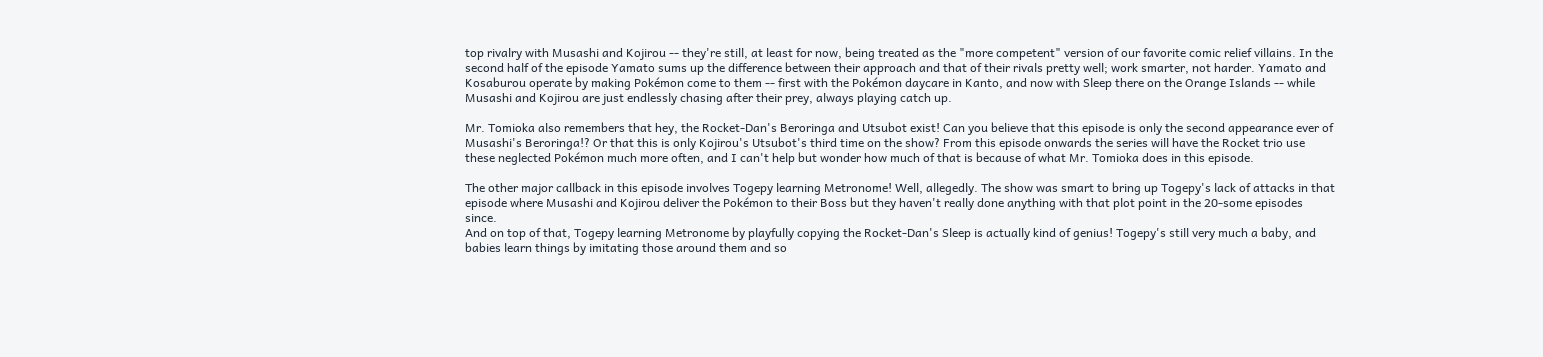top rivalry with Musashi and Kojirou -- they're still, at least for now, being treated as the "more competent" version of our favorite comic relief villains. In the second half of the episode Yamato sums up the difference between their approach and that of their rivals pretty well; work smarter, not harder. Yamato and Kosaburou operate by making Pokémon come to them -- first with the Pokémon daycare in Kanto, and now with Sleep there on the Orange Islands -- while Musashi and Kojirou are just endlessly chasing after their prey, always playing catch up.

Mr. Tomioka also remembers that hey, the Rocket-Dan's Beroringa and Utsubot exist! Can you believe that this episode is only the second appearance ever of Musashi's Beroringa!? Or that this is only Kojirou's Utsubot's third time on the show? From this episode onwards the series will have the Rocket trio use these neglected Pokémon much more often, and I can't help but wonder how much of that is because of what Mr. Tomioka does in this episode.

The other major callback in this episode involves Togepy learning Metronome! Well, allegedly. The show was smart to bring up Togepy's lack of attacks in that episode where Musashi and Kojirou deliver the Pokémon to their Boss but they haven't really done anything with that plot point in the 20-some episodes since.
And on top of that, Togepy learning Metronome by playfully copying the Rocket-Dan's Sleep is actually kind of genius! Togepy's still very much a baby, and babies learn things by imitating those around them and so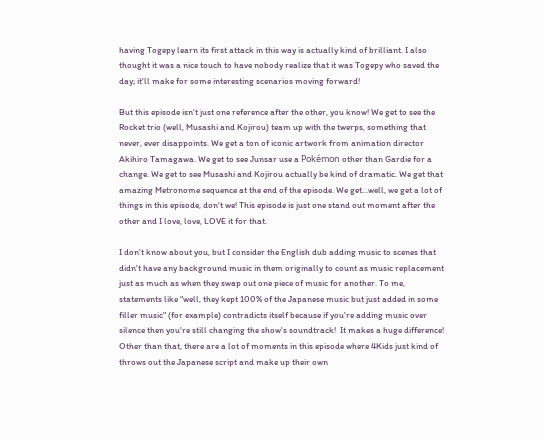having Togepy learn its first attack in this way is actually kind of brilliant. I also thought it was a nice touch to have nobody realize that it was Togepy who saved the day; it'll make for some interesting scenarios moving forward!

But this episode isn't just one reference after the other, you know! We get to see the Rocket trio (well, Musashi and Kojirou) team up with the twerps, something that never, ever disappoints. We get a ton of iconic artwork from animation director
Akihiro Tamagawa. We get to see Junsar use a Pokémon other than Gardie for a change. We get to see Musashi and Kojirou actually be kind of dramatic. We get that amazing Metronome sequence at the end of the episode. We get...well, we get a lot of things in this episode, don't we! This episode is just one stand out moment after the other and I love, love, LOVE it for that.

I don't know about you, but I consider the English dub adding music to scenes that didn't have any background music in them originally to count as music replacement just as much as when they swap out one piece of music for another. To me, statements like "well, they kept 100% of the Japanese music but just added in some filler music" (for example) contradicts itself because if you're adding music over silence then you're still changing the show's soundtrack!  It makes a huge difference! Other than that, there are a lot of moments in this episode where 4Kids just kind of throws out the Japanese script and make up their own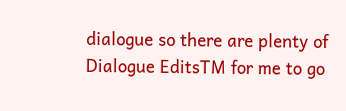dialogue so there are plenty of Dialogue EditsTM for me to go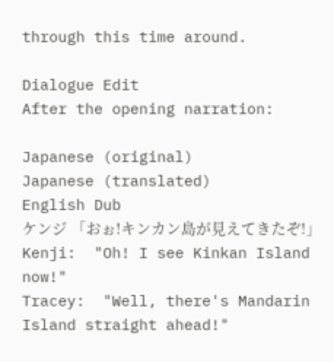through this time around.

Dialogue Edit
After the opening narration:

Japanese (original)
Japanese (translated)
English Dub
ケンジ 「おぉ!キンカン島が見えてきたぞ!」
Kenji:  "Oh! I see Kinkan Island now!"
Tracey:  "Well, there's Mandarin Island straight ahead!"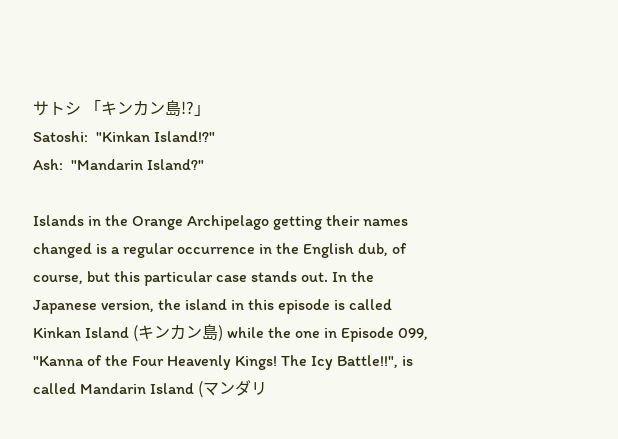サトシ 「キンカン島!?」
Satoshi:  "Kinkan Island!?"
Ash:  "Mandarin Island?"

Islands in the Orange Archipelago getting their names changed is a regular occurrence in the English dub, of course, but this particular case stands out. In the Japanese version, the island in this episode is called Kinkan Island (キンカン島) while the one in Episode 099, "Kanna of the Four Heavenly Kings! The Icy Battle!!", is called Mandarin Island (マンダリ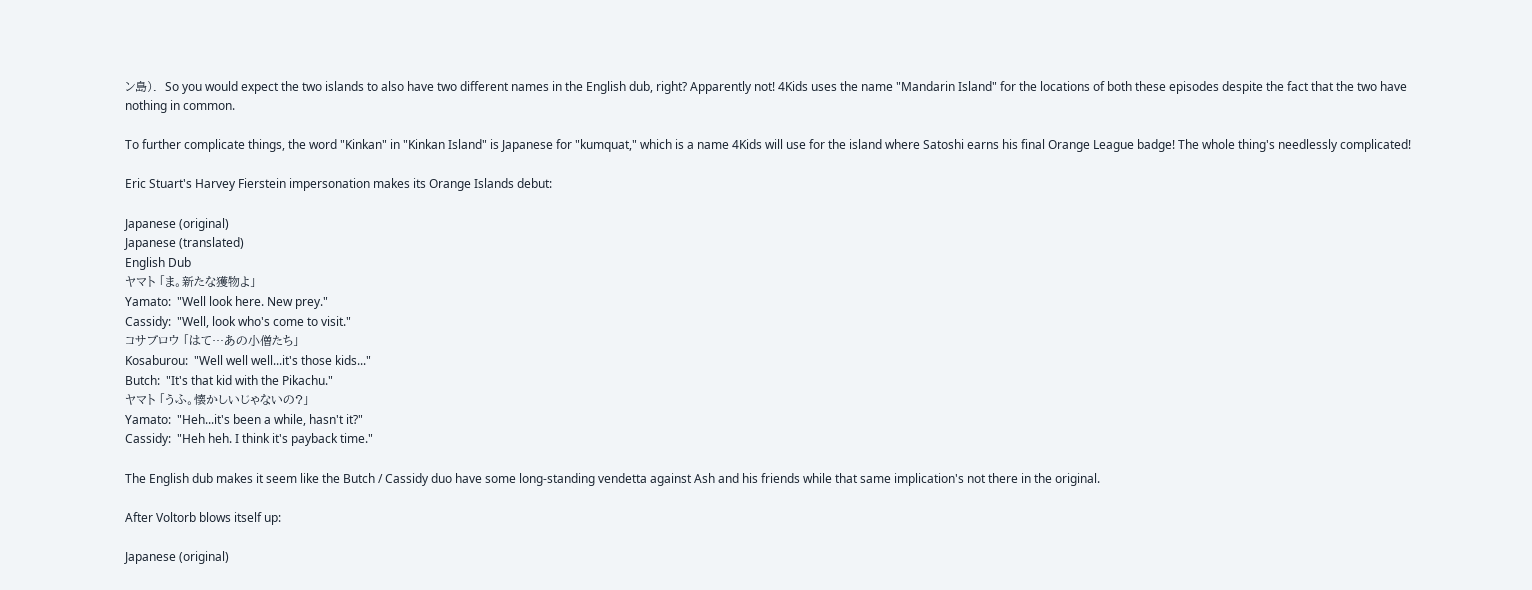ン島).  So you would expect the two islands to also have two different names in the English dub, right? Apparently not! 4Kids uses the name "Mandarin Island" for the locations of both these episodes despite the fact that the two have nothing in common.

To further complicate things, the word "Kinkan" in "Kinkan Island" is Japanese for "kumquat," which is a name 4Kids will use for the island where Satoshi earns his final Orange League badge! The whole thing's needlessly complicated!

Eric Stuart's Harvey Fierstein impersonation makes its Orange Islands debut:

Japanese (original)
Japanese (translated)
English Dub
ヤマト 「ま。新たな獲物よ」
Yamato:  "Well look here. New prey."
Cassidy:  "Well, look who's come to visit."
コサブロウ 「はて…あの小僧たち」
Kosaburou:  "Well well well...it's those kids..."
Butch:  "It's that kid with the Pikachu."
ヤマト 「うふ。懐かしいじゃないの?」
Yamato:  "Heh...it's been a while, hasn't it?"
Cassidy:  "Heh heh. I think it's payback time."

The English dub makes it seem like the Butch / Cassidy duo have some long-standing vendetta against Ash and his friends while that same implication's not there in the original.

After Voltorb blows itself up:

Japanese (original)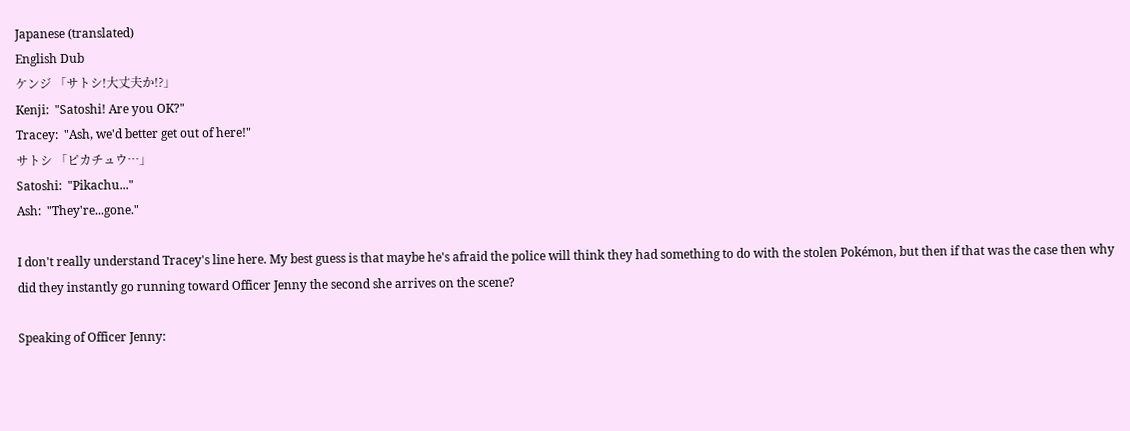Japanese (translated)
English Dub
ケンジ 「サトシ!大丈夫か!?」
Kenji:  "Satoshi! Are you OK?"
Tracey:  "Ash, we'd better get out of here!"
サトシ 「ピカチュウ…」
Satoshi:  "Pikachu..."
Ash:  "They're...gone."

I don't really understand Tracey's line here. My best guess is that maybe he's afraid the police will think they had something to do with the stolen Pokémon, but then if that was the case then why did they instantly go running toward Officer Jenny the second she arrives on the scene?

Speaking of Officer Jenny: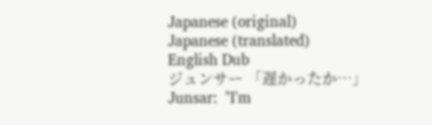Japanese (original)
Japanese (translated)
English Dub
ジュンサー 「遅かったか…」
Junsar:  "I'm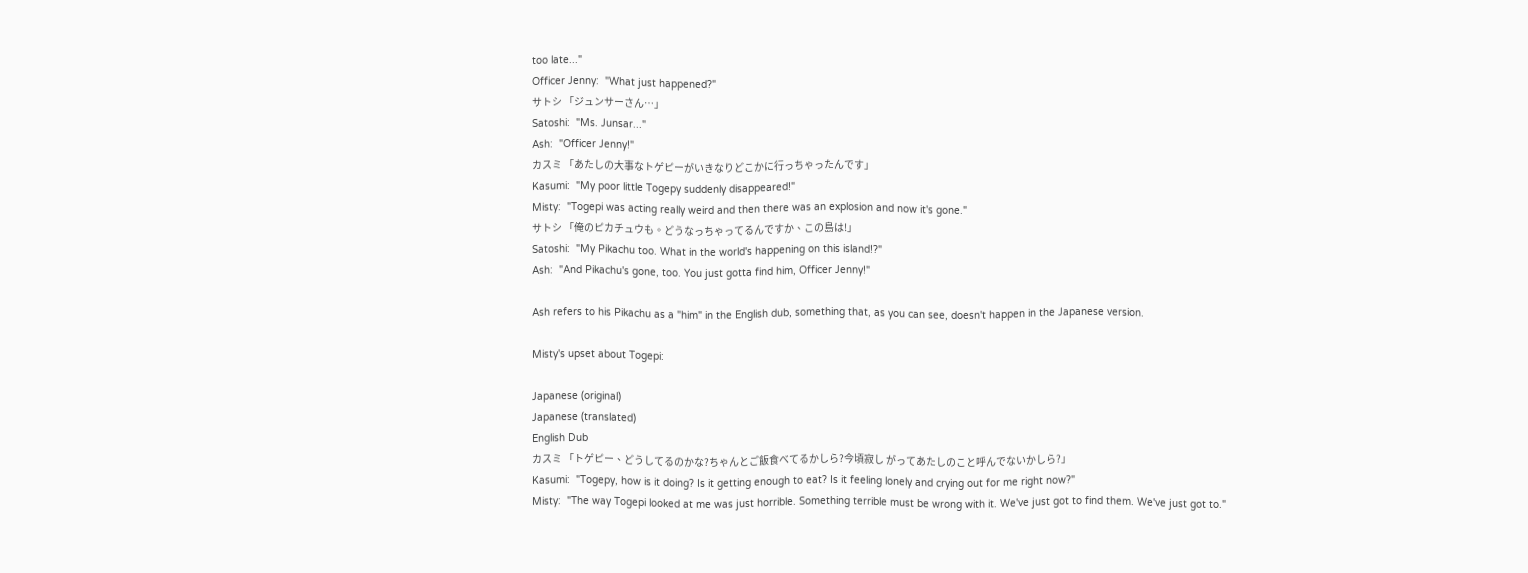too late..."
Officer Jenny:  "What just happened?"
サトシ 「ジュンサーさん…」
Satoshi:  "Ms. Junsar..."
Ash:  "Officer Jenny!"
カスミ 「あたしの大事なトゲピーがいきなりどこかに行っちゃったんです」
Kasumi:  "My poor little Togepy suddenly disappeared!"
Misty:  "Togepi was acting really weird and then there was an explosion and now it's gone."
サトシ 「俺のピカチュウも。どうなっちゃってるんですか、この島は!」
Satoshi:  "My Pikachu too. What in the world's happening on this island!?"
Ash:  "And Pikachu's gone, too. You just gotta find him, Officer Jenny!"

Ash refers to his Pikachu as a "him" in the English dub, something that, as you can see, doesn't happen in the Japanese version.

Misty's upset about Togepi:

Japanese (original)
Japanese (translated)
English Dub
カスミ 「トゲピー、どうしてるのかな?ちゃんとご飯食べてるかしら?今頃寂し がってあたしのこと呼んでないかしら?」
Kasumi:  "Togepy, how is it doing? Is it getting enough to eat? Is it feeling lonely and crying out for me right now?"
Misty:  "The way Togepi looked at me was just horrible. Something terrible must be wrong with it. We've just got to find them. We've just got to."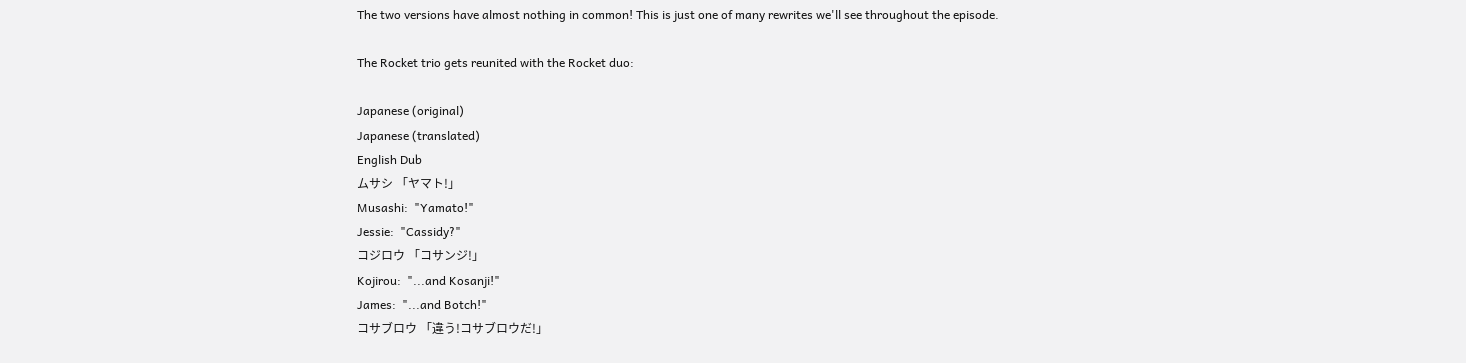The two versions have almost nothing in common! This is just one of many rewrites we'll see throughout the episode.

The Rocket trio gets reunited with the Rocket duo:

Japanese (original)
Japanese (translated)
English Dub
ムサシ 「ヤマト!」
Musashi:  "Yamato!"
Jessie:  "Cassidy?"
コジロウ 「コサンジ!」
Kojirou:  "...and Kosanji!"
James:  "...and Botch!"
コサブロウ 「違う!コサブロウだ!」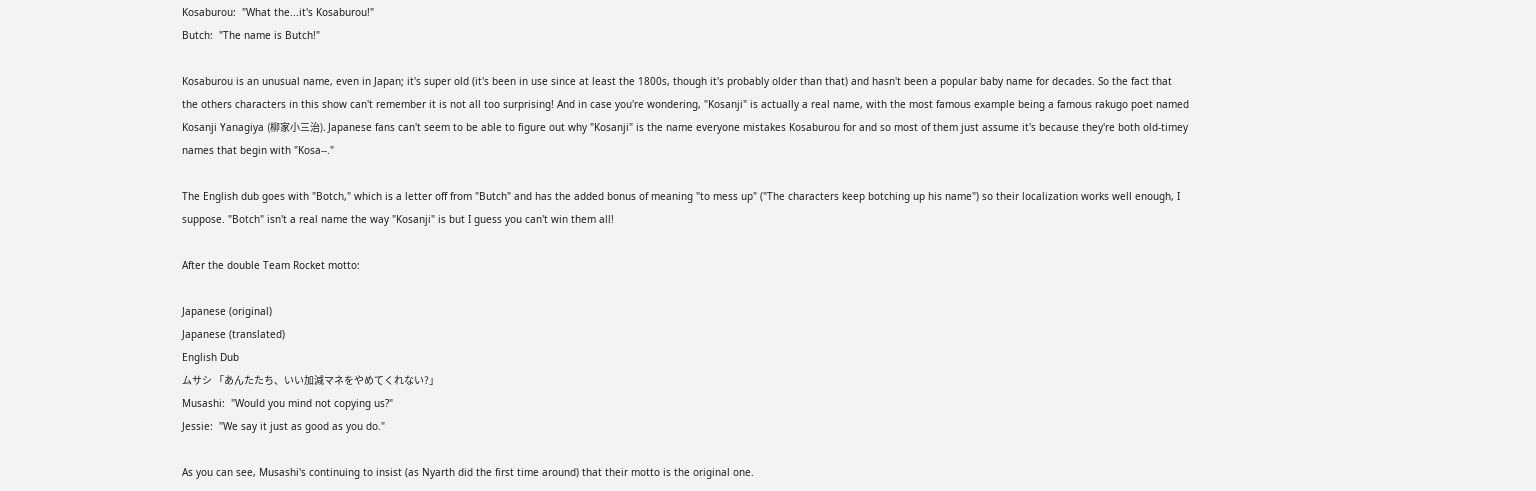Kosaburou:  "What the...it's Kosaburou!"
Butch:  "The name is Butch!"

Kosaburou is an unusual name, even in Japan; it's super old (it's been in use since at least the 1800s, though it's probably older than that) and hasn't been a popular baby name for decades. So the fact that the others characters in this show can't remember it is not all too surprising! And in case you're wondering, "Kosanji" is actually a real name, with the most famous example being a famous rakugo poet named Kosanji Yanagiya (柳家小三治). Japanese fans can't seem to be able to figure out why "Kosanji" is the name everyone mistakes Kosaburou for and so most of them just assume it's because they're both old-timey names that begin with "Kosa--."

The English dub goes with "Botch," which is a letter off from "Butch" and has the added bonus of meaning "to mess up" ("The characters keep botching up his name") so their localization works well enough, I suppose. "Botch" isn't a real name the way "Kosanji" is but I guess you can't win them all!

After the double Team Rocket motto:

Japanese (original)
Japanese (translated)
English Dub
ムサシ 「あんたたち、いい加減マネをやめてくれない?」
Musashi:  "Would you mind not copying us?"
Jessie:  "We say it just as good as you do."

As you can see, Musashi's continuing to insist (as Nyarth did the first time around) that their motto is the original one.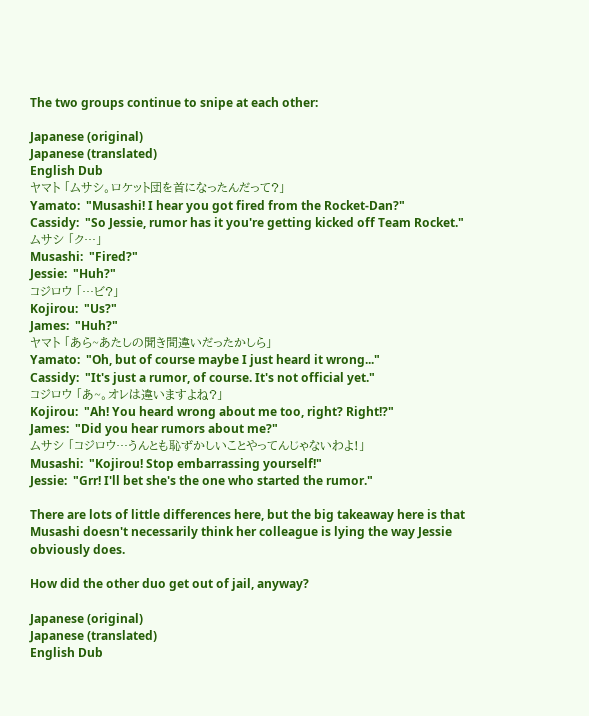The two groups continue to snipe at each other:

Japanese (original)
Japanese (translated)
English Dub
ヤマト 「ムサシ。ロケット団を首になったんだって?」
Yamato:  "Musashi! I hear you got fired from the Rocket-Dan?"
Cassidy:  "So Jessie, rumor has it you're getting kicked off Team Rocket."
ムサシ 「ク…」
Musashi:  "Fired?"
Jessie:  "Huh?"
コジロウ 「…ビ?」
Kojirou:  "Us?"
James:  "Huh?"
ヤマト 「あら~あたしの聞き間違いだったかしら」
Yamato:  "Oh, but of course maybe I just heard it wrong..."
Cassidy:  "It's just a rumor, of course. It's not official yet."
コジロウ 「あ~。オレは違いますよね?」
Kojirou:  "Ah! You heard wrong about me too, right? Right!?"
James:  "Did you hear rumors about me?"
ムサシ 「コジロウ…うんとも恥ずかしいことやってんじゃないわよ!」
Musashi:  "Kojirou! Stop embarrassing yourself!"
Jessie:  "Grr! I'll bet she's the one who started the rumor."

There are lots of little differences here, but the big takeaway here is that Musashi doesn't necessarily think her colleague is lying the way Jessie obviously does.

How did the other duo get out of jail, anyway?

Japanese (original)
Japanese (translated)
English Dub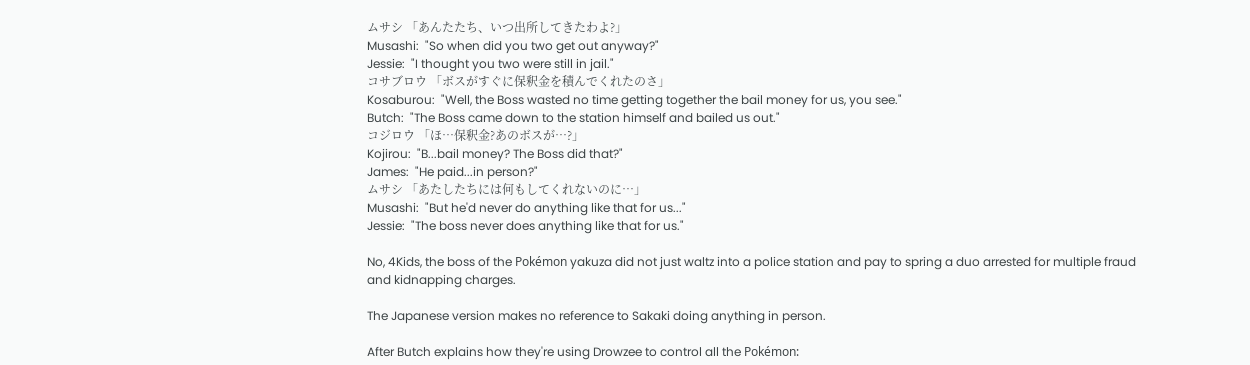ムサシ 「あんたたち、いつ出所してきたわよ?」
Musashi:  "So when did you two get out anyway?"
Jessie:  "I thought you two were still in jail."
コサブロウ 「ボスがすぐに保釈金を積んでくれたのさ」
Kosaburou:  "Well, the Boss wasted no time getting together the bail money for us, you see."
Butch:  "The Boss came down to the station himself and bailed us out."
コジロウ 「ほ…保釈金?あのボスが…?」
Kojirou:  "B...bail money? The Boss did that?"
James:  "He paid...in person?"
ムサシ 「あたしたちには何もしてくれないのに…」
Musashi:  "But he'd never do anything like that for us..."
Jessie:  "The boss never does anything like that for us."

No, 4Kids, the boss of the Pokémon yakuza did not just waltz into a police station and pay to spring a duo arrested for multiple fraud and kidnapping charges.

The Japanese version makes no reference to Sakaki doing anything in person.

After Butch explains how they're using Drowzee to control all the Pokémon: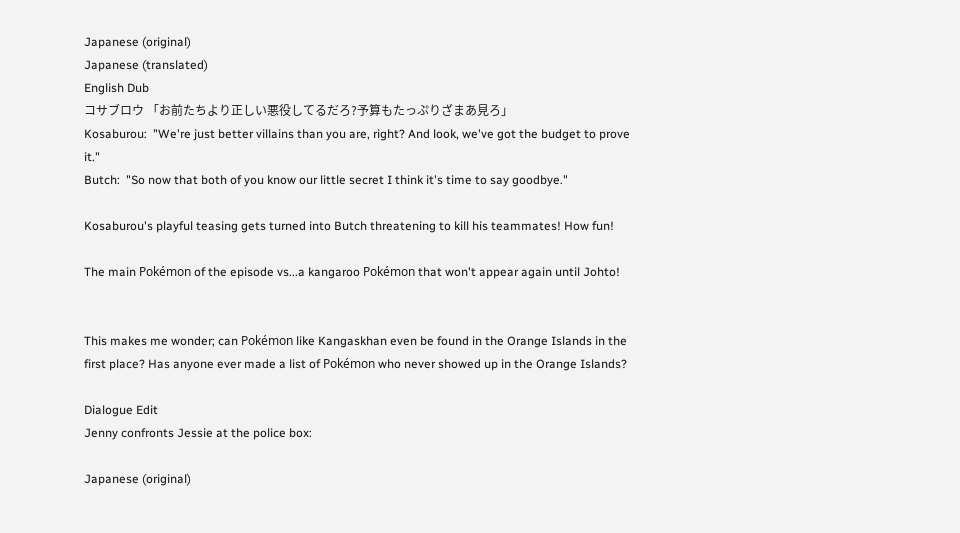Japanese (original)
Japanese (translated)
English Dub
コサブロウ 「お前たちより正しい悪役してるだろ?予算もたっぷりざまあ見ろ」
Kosaburou:  "We're just better villains than you are, right? And look, we've got the budget to prove it."
Butch:  "So now that both of you know our little secret I think it's time to say goodbye."

Kosaburou's playful teasing gets turned into Butch threatening to kill his teammates! How fun!

The main Pokémon of the episode vs...a kangaroo Pokémon that won't appear again until Johto!


This makes me wonder; can Pokémon like Kangaskhan even be found in the Orange Islands in the first place? Has anyone ever made a list of Pokémon who never showed up in the Orange Islands?

Dialogue Edit
Jenny confronts Jessie at the police box:

Japanese (original)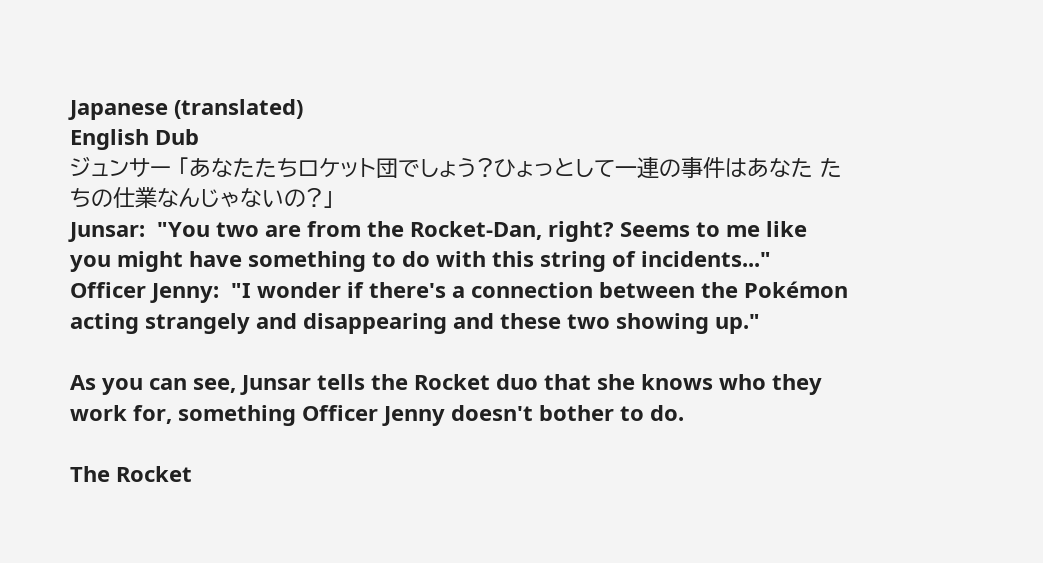Japanese (translated)
English Dub
ジュンサー 「あなたたちロケット団でしょう?ひょっとして一連の事件はあなた たちの仕業なんじゃないの?」
Junsar:  "You two are from the Rocket-Dan, right? Seems to me like you might have something to do with this string of incidents..."
Officer Jenny:  "I wonder if there's a connection between the Pokémon acting strangely and disappearing and these two showing up."

As you can see, Junsar tells the Rocket duo that she knows who they work for, something Officer Jenny doesn't bother to do.

The Rocket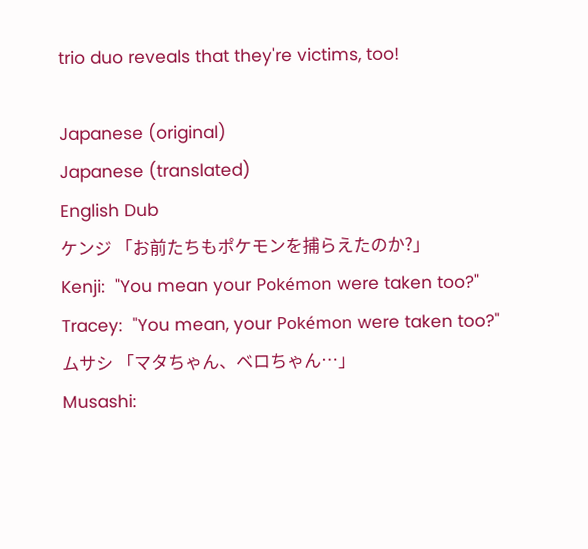trio duo reveals that they're victims, too!

Japanese (original)
Japanese (translated)
English Dub
ケンジ 「お前たちもポケモンを捕らえたのか?」
Kenji:  "You mean your Pokémon were taken too?"
Tracey:  "You mean, your Pokémon were taken too?"
ムサシ 「マタちゃん、ベロちゃん…」
Musashi: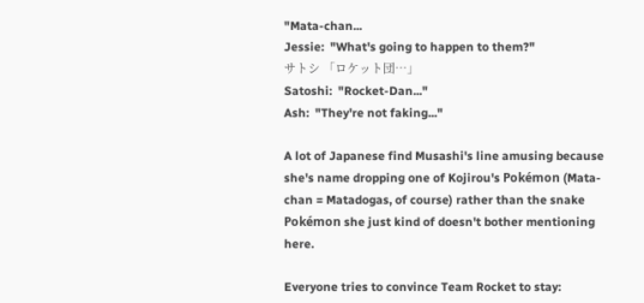"Mata-chan...
Jessie:  "What's going to happen to them?"
サトシ 「ロケット団…」
Satoshi:  "Rocket-Dan..."
Ash:  "They're not faking..."

A lot of Japanese find Musashi's line amusing because she's name dropping one of Kojirou's Pokémon (Mata-chan = Matadogas, of course) rather than the snake Pokémon she just kind of doesn't bother mentioning here.

Everyone tries to convince Team Rocket to stay: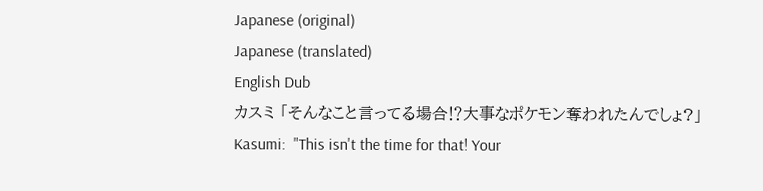Japanese (original)
Japanese (translated)
English Dub
カスミ 「そんなこと言ってる場合⁉大事なポケモン奪われたんでしょ?」
Kasumi:  "This isn't the time for that! Your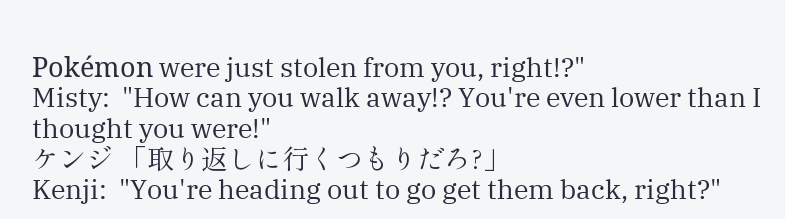Pokémon were just stolen from you, right!?"
Misty:  "How can you walk away!? You're even lower than I thought you were!"
ケンジ 「取り返しに行くつもりだろ?」
Kenji:  "You're heading out to go get them back, right?"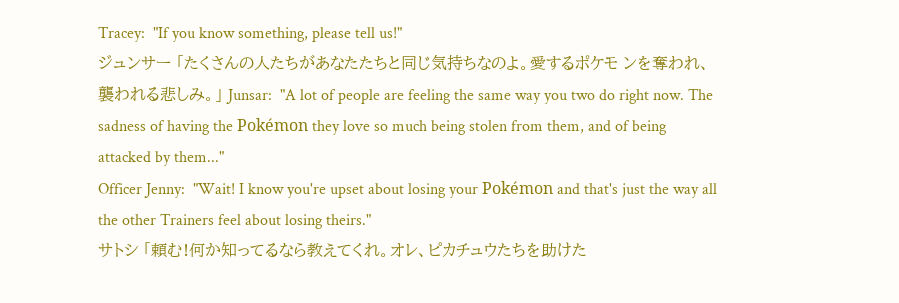Tracey:  "If you know something, please tell us!"
ジュンサー 「たくさんの人たちがあなたたちと同じ気持ちなのよ。愛するポケモ ンを奪われ、襲われる悲しみ。」 Junsar:  "A lot of people are feeling the same way you two do right now. The sadness of having the Pokémon they love so much being stolen from them, and of being attacked by them..."
Officer Jenny:  "Wait! I know you're upset about losing your Pokémon and that's just the way all the other Trainers feel about losing theirs."
サトシ 「頼む!何か知ってるなら教えてくれ。オレ、ピカチュウたちを助けた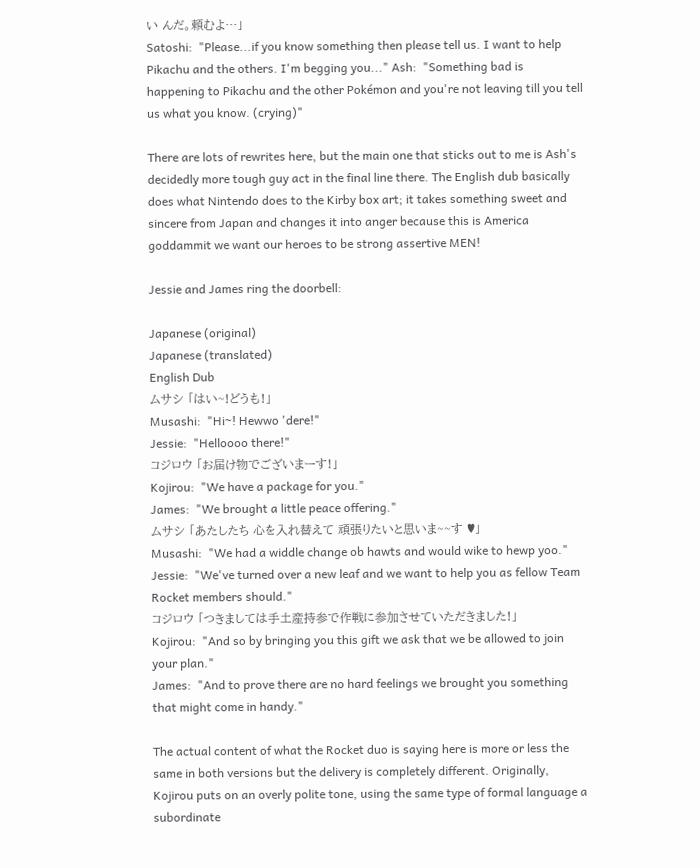い んだ。頼むよ…」
Satoshi:  "Please...if you know something then please tell us. I want to help Pikachu and the others. I'm begging you..." Ash:  "Something bad is happening to Pikachu and the other Pokémon and you're not leaving till you tell us what you know. (crying)"

There are lots of rewrites here, but the main one that sticks out to me is Ash's decidedly more tough guy act in the final line there. The English dub basically does what Nintendo does to the Kirby box art; it takes something sweet and sincere from Japan and changes it into anger because this is America goddammit we want our heroes to be strong assertive MEN!

Jessie and James ring the doorbell:

Japanese (original)
Japanese (translated)
English Dub
ムサシ 「はい~!どうも!」
Musashi:  "Hi~! Hewwo 'dere!"
Jessie:  "Helloooo there!"
コジロウ 「お届け物でございまーす!」
Kojirou:  "We have a package for you."
James:  "We brought a little peace offering."
ムサシ 「あたしたち 心を入れ替えて 頑張りたいと思いま~~す ♥」
Musashi:  "We had a widdle change ob hawts and would wike to hewp yoo."
Jessie:  "We've turned over a new leaf and we want to help you as fellow Team Rocket members should."
コジロウ 「つきましては手土産持参で作戦に参加させていただきました!」
Kojirou:  "And so by bringing you this gift we ask that we be allowed to join your plan."
James:  "And to prove there are no hard feelings we brought you something that might come in handy."

The actual content of what the Rocket duo is saying here is more or less the same in both versions but the delivery is completely different. Originally, Kojirou puts on an overly polite tone, using the same type of formal language a subordinate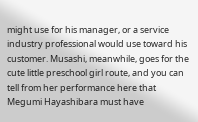might use for his manager, or a service industry professional would use toward his customer. Musashi, meanwhile, goes for the cute little preschool girl route, and you can tell from her performance here that Megumi Hayashibara must have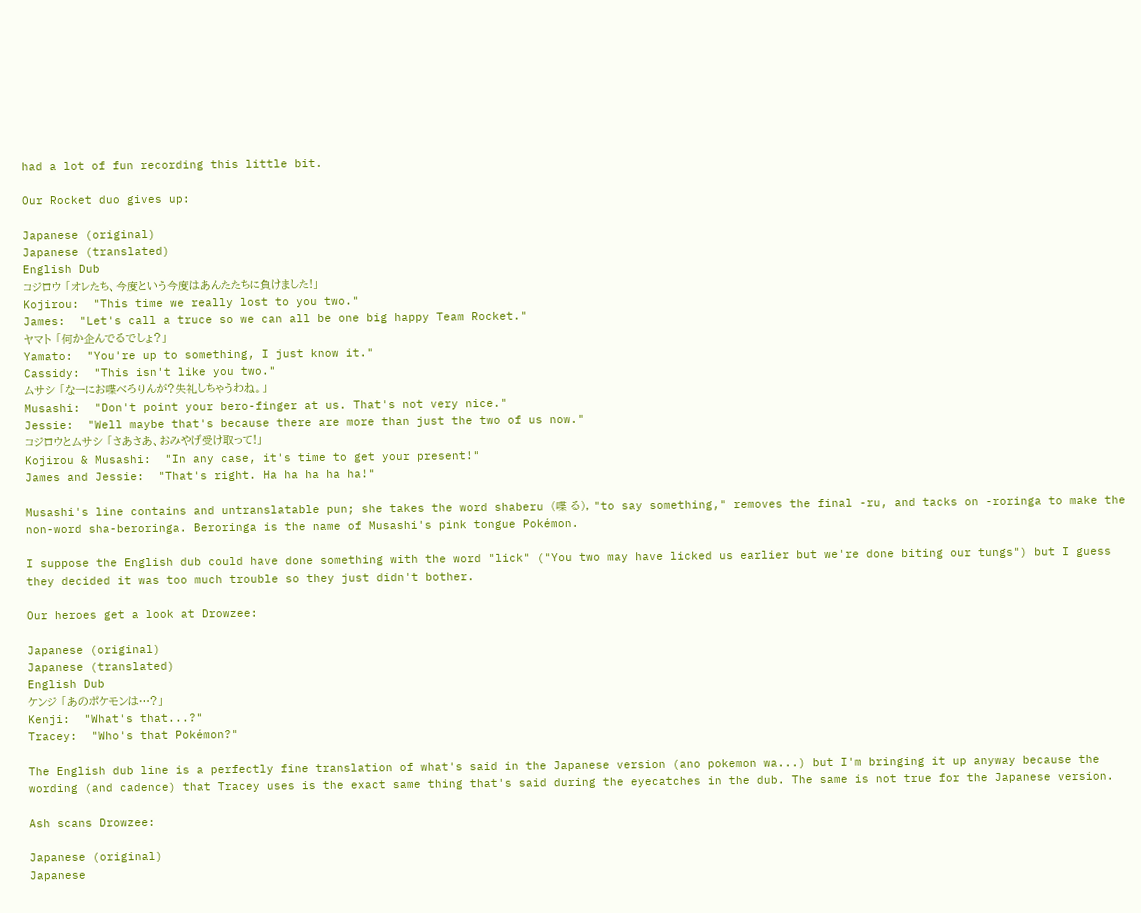had a lot of fun recording this little bit.

Our Rocket duo gives up:

Japanese (original)
Japanese (translated)
English Dub
コジロウ 「オレたち、今度という今度はあんたたちに負けました!」
Kojirou:  "This time we really lost to you two."
James:  "Let's call a truce so we can all be one big happy Team Rocket."
ヤマト 「何か企んでるでしょ?」
Yamato:  "You're up to something, I just know it."
Cassidy:  "This isn't like you two."
ムサシ 「なーにお喋べろりんが?失礼しちゃうわね。」
Musashi:  "Don't point your bero-finger at us. That's not very nice."
Jessie:  "Well maybe that's because there are more than just the two of us now."
コジロウとムサシ 「さあさあ、おみやげ受け取って!」
Kojirou & Musashi:  "In any case, it's time to get your present!"
James and Jessie:  "That's right. Ha ha ha ha ha!"

Musashi's line contains and untranslatable pun; she takes the word shaberu (喋 る), "to say something," removes the final -ru, and tacks on -roringa to make the non-word sha-beroringa. Beroringa is the name of Musashi's pink tongue Pokémon.

I suppose the English dub could have done something with the word "lick" ("You two may have licked us earlier but we're done biting our tungs") but I guess they decided it was too much trouble so they just didn't bother.

Our heroes get a look at Drowzee:

Japanese (original)
Japanese (translated)
English Dub
ケンジ 「あのポケモンは…?」
Kenji:  "What's that...?"
Tracey:  "Who's that Pokémon?"

The English dub line is a perfectly fine translation of what's said in the Japanese version (ano pokemon wa...) but I'm bringing it up anyway because the wording (and cadence) that Tracey uses is the exact same thing that's said during the eyecatches in the dub. The same is not true for the Japanese version.

Ash scans Drowzee:

Japanese (original)
Japanese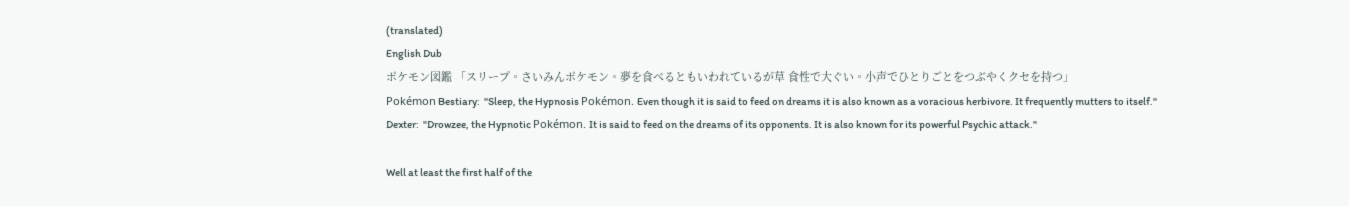(translated)
English Dub
ポケモン図鑑 「スリープ。さいみんポケモン。夢を食べるともいわれているが草 食性で大ぐい。小声でひとりごとをつぶやくクセを持つ」
Pokémon Bestiary:  "Sleep, the Hypnosis Pokémon. Even though it is said to feed on dreams it is also known as a voracious herbivore. It frequently mutters to itself."
Dexter:  "Drowzee, the Hypnotic Pokémon. It is said to feed on the dreams of its opponents. It is also known for its powerful Psychic attack."

Well at least the first half of the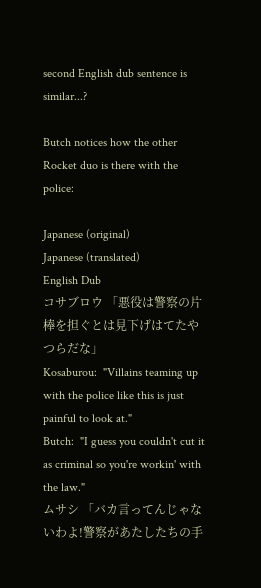second English dub sentence is similar...?

Butch notices how the other Rocket duo is there with the police:

Japanese (original)
Japanese (translated)
English Dub
コサブロウ 「悪役は警察の片棒を担ぐとは見下げはてたやつらだな」
Kosaburou:  "Villains teaming up with the police like this is just painful to look at."
Butch:  "I guess you couldn't cut it as criminal so you're workin' with the law."
ムサシ 「バカ言ってんじゃないわよ!警察があたしたちの手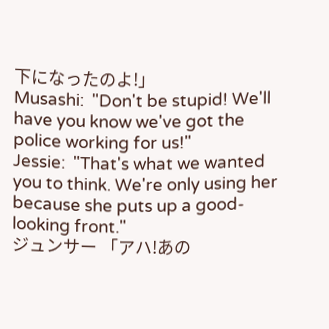下になったのよ!」
Musashi:  "Don't be stupid! We'll have you know we've got the police working for us!"
Jessie:  "That's what we wanted you to think. We're only using her because she puts up a good-looking front."
ジュンサー 「アハ!あの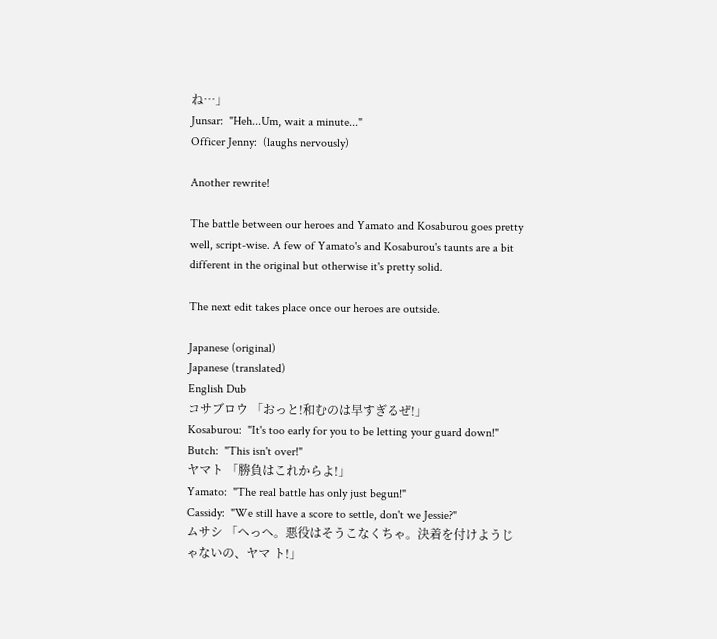ね…」
Junsar:  "Heh...Um, wait a minute..."
Officer Jenny:  (laughs nervously)

Another rewrite!

The battle between our heroes and Yamato and Kosaburou goes pretty well, script-wise. A few of Yamato's and Kosaburou's taunts are a bit different in the original but otherwise it's pretty solid.

The next edit takes place once our heroes are outside.

Japanese (original)
Japanese (translated)
English Dub
コサブロウ 「おっと!和むのは早すぎるぜ!」
Kosaburou:  "It's too early for you to be letting your guard down!"
Butch:  "This isn't over!"
ヤマト 「勝負はこれからよ!」
Yamato:  "The real battle has only just begun!"
Cassidy:  "We still have a score to settle, don't we Jessie?"
ムサシ 「へっへ。悪役はそうこなくちゃ。決着を付けようじゃないの、ヤマ ト!」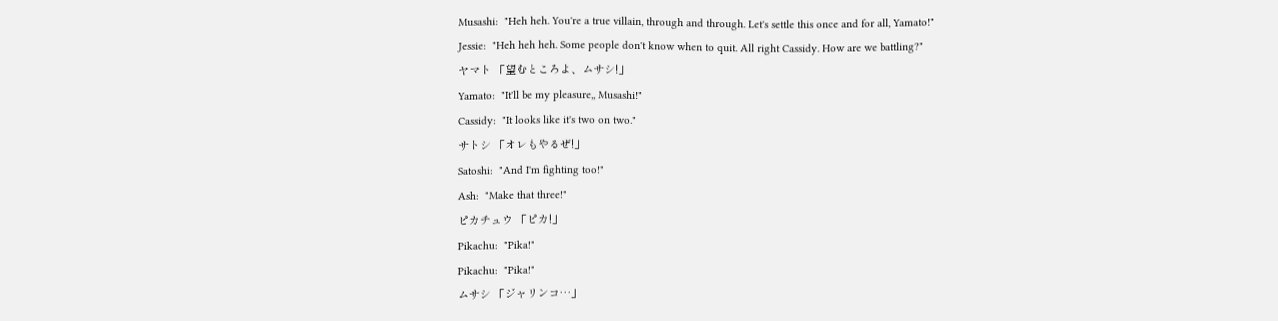Musashi:  "Heh heh. You're a true villain, through and through. Let's settle this once and for all, Yamato!"
Jessie:  "Heh heh heh. Some people don't know when to quit. All right Cassidy. How are we battling?"
ヤマト 「望むところよ、ムサシ!」
Yamato:  "It'll be my pleasure,, Musashi!"
Cassidy:  "It looks like it's two on two."
サトシ 「オレもやるぜ!」
Satoshi:  "And I'm fighting too!"
Ash:  "Make that three!"
ピカチュウ 「ピカ!」
Pikachu:  "Pika!"
Pikachu:  "Pika!"
ムサシ 「ジャリンコ…」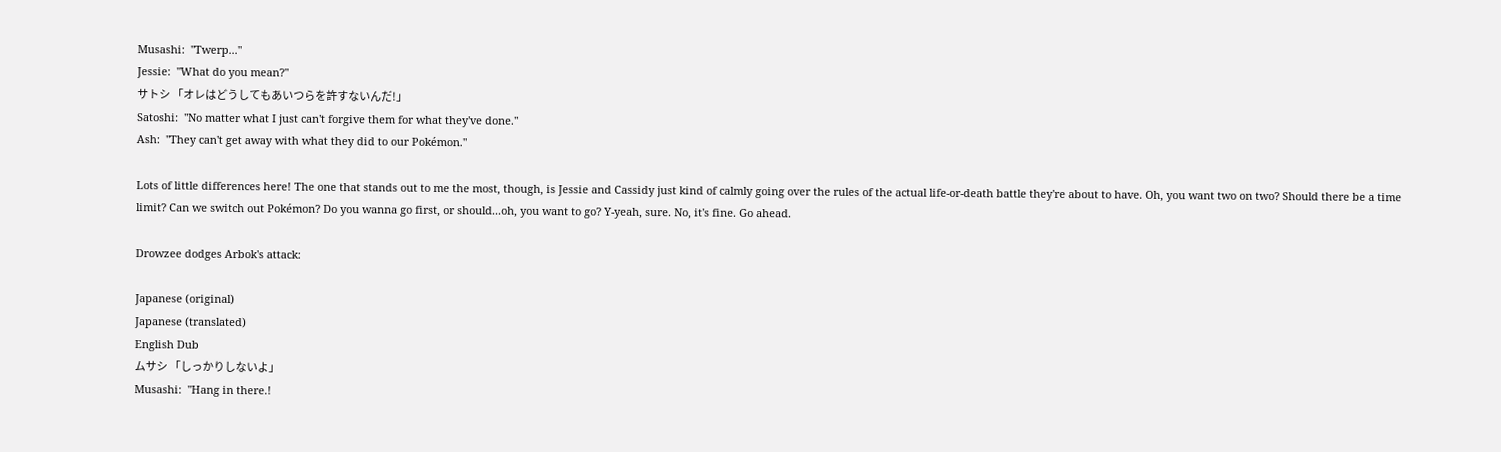Musashi:  "Twerp..."
Jessie:  "What do you mean?"
サトシ 「オレはどうしてもあいつらを許すないんだ!」
Satoshi:  "No matter what I just can't forgive them for what they've done."
Ash:  "They can't get away with what they did to our Pokémon."

Lots of little differences here! The one that stands out to me the most, though, is Jessie and Cassidy just kind of calmly going over the rules of the actual life-or-death battle they're about to have. Oh, you want two on two? Should there be a time limit? Can we switch out Pokémon? Do you wanna go first, or should...oh, you want to go? Y-yeah, sure. No, it's fine. Go ahead.

Drowzee dodges Arbok's attack:

Japanese (original)
Japanese (translated)
English Dub
ムサシ 「しっかりしないよ」
Musashi:  "Hang in there.!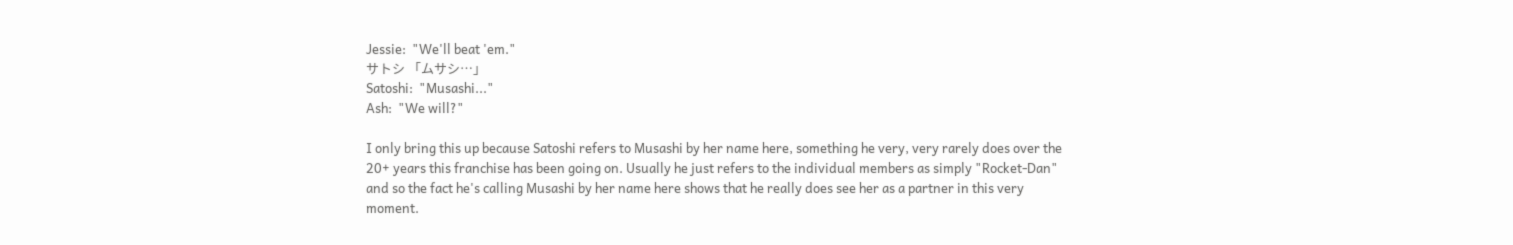Jessie:  "We'll beat 'em."
サトシ 「ムサシ…」
Satoshi:  "Musashi..."
Ash:  "We will?"

I only bring this up because Satoshi refers to Musashi by her name here, something he very, very rarely does over the 20+ years this franchise has been going on. Usually he just refers to the individual members as simply "Rocket-Dan" and so the fact he's calling Musashi by her name here shows that he really does see her as a partner in this very moment.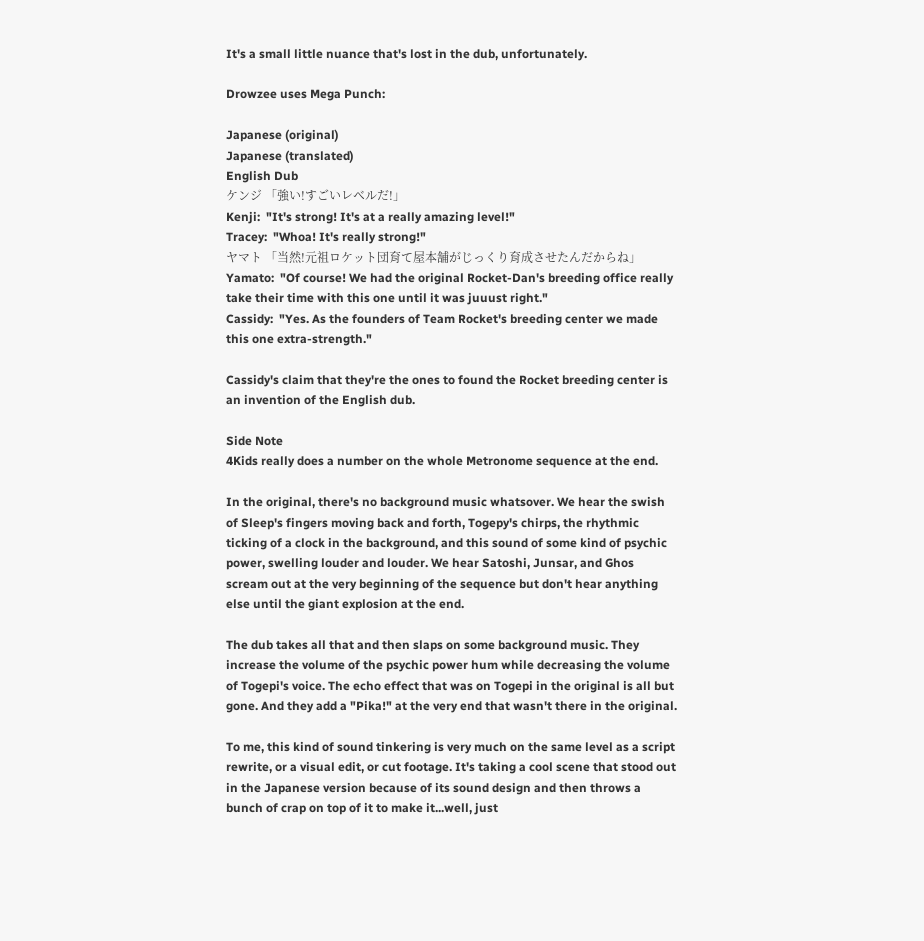It's a small little nuance that's lost in the dub, unfortunately.

Drowzee uses Mega Punch:

Japanese (original)
Japanese (translated)
English Dub
ケンジ 「強い!すごいレベルだ!」
Kenji:  "It's strong! It's at a really amazing level!"
Tracey:  "Whoa! It's really strong!"
ヤマト 「当然!元祖ロケット団育て屋本舗がじっくり育成させたんだからね」
Yamato:  "Of course! We had the original Rocket-Dan's breeding office really take their time with this one until it was juuust right."
Cassidy:  "Yes. As the founders of Team Rocket's breeding center we made this one extra-strength."

Cassidy's claim that they're the ones to found the Rocket breeding center is an invention of the English dub.

Side Note
4Kids really does a number on the whole Metronome sequence at the end.

In the original, there's no background music whatsover. We hear the swish of Sleep's fingers moving back and forth, Togepy's chirps, the rhythmic ticking of a clock in the background, and this sound of some kind of psychic power, swelling louder and louder. We hear Satoshi, Junsar, and Ghos scream out at the very beginning of the sequence but don't hear anything else until the giant explosion at the end.

The dub takes all that and then slaps on some background music. They increase the volume of the psychic power hum while decreasing the volume of Togepi's voice. The echo effect that was on Togepi in the original is all but gone. And they add a "Pika!" at the very end that wasn't there in the original.

To me, this kind of sound tinkering is very much on the same level as a script rewrite, or a visual edit, or cut footage. It's taking a cool scene that stood out in the Japanese version because of its sound design and then throws a bunch of crap on top of it to make it...well, just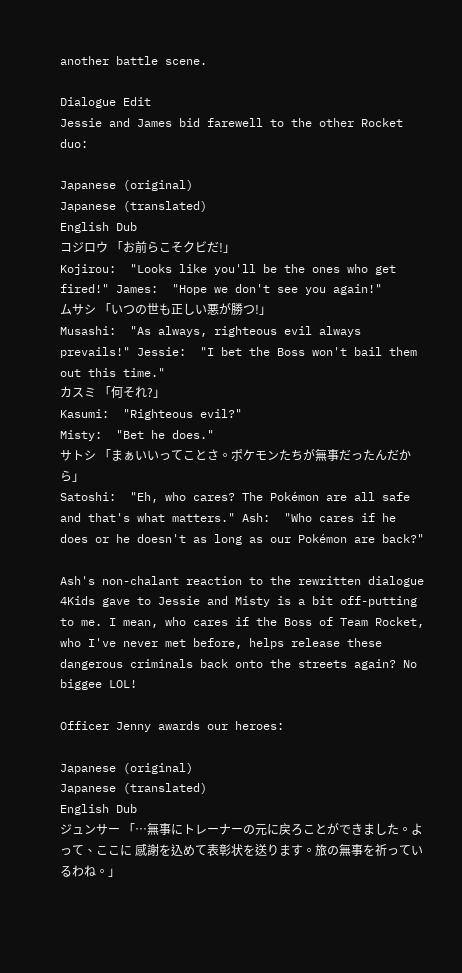another battle scene.

Dialogue Edit
Jessie and James bid farewell to the other Rocket duo:

Japanese (original)
Japanese (translated)
English Dub
コジロウ 「お前らこそクビだ!」
Kojirou:  "Looks like you'll be the ones who get fired!" James:  "Hope we don't see you again!"
ムサシ 「いつの世も正しい悪が勝つ!」
Musashi:  "As always, righteous evil always prevails!" Jessie:  "I bet the Boss won't bail them out this time."
カスミ 「何それ?」
Kasumi:  "Righteous evil?"
Misty:  "Bet he does."
サトシ 「まぁいいってことさ。ポケモンたちが無事だったんだから」
Satoshi:  "Eh, who cares? The Pokémon are all safe and that's what matters." Ash:  "Who cares if he does or he doesn't as long as our Pokémon are back?"

Ash's non-chalant reaction to the rewritten dialogue 4Kids gave to Jessie and Misty is a bit off-putting to me. I mean, who cares if the Boss of Team Rocket, who I've never met before, helps release these dangerous criminals back onto the streets again? No biggee LOL!

Officer Jenny awards our heroes:

Japanese (original)
Japanese (translated)
English Dub
ジュンサー 「…無事にトレーナーの元に戻ろことができました。よって、ここに 感謝を込めて表彰状を送ります。旅の無事を祈っているわね。」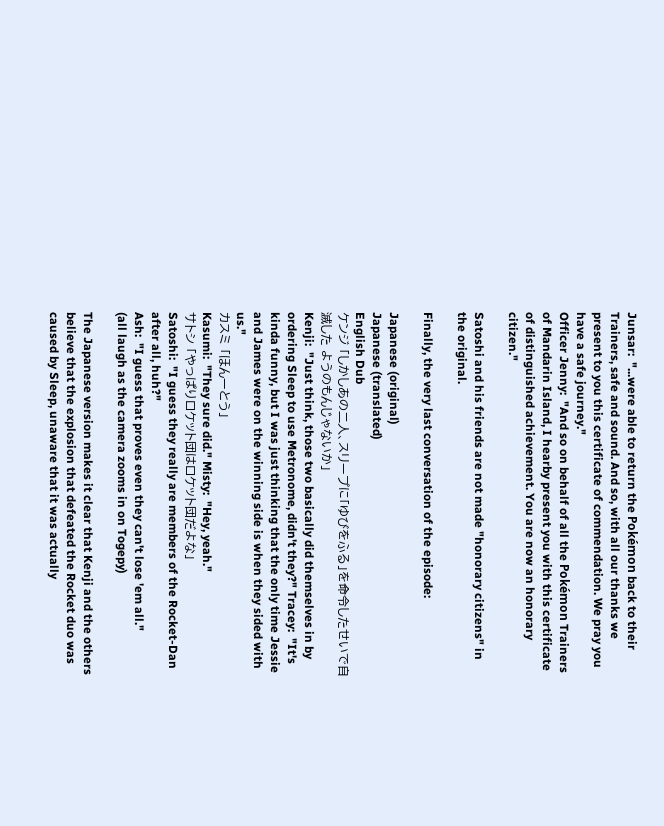Junsar:  "...were able to return the Pokémon back to their Trainers, safe and sound. And so, with all our thanks we present to you this certificate of commendation. We pray you have a safe journey."
Officer Jenny:  "And so on behalf of all the Pokémon Trainers of Mandarin Island, I hearby present you with this certificate of distinguished achievement. You are now an honorary citizen."

Satoshi and his friends are not made "honorary citizens" in the original.

Finally, the very last conversation of the episode:

Japanese (original)
Japanese (translated)
English Dub
ケンジ 「しかしあの二人、スリープに「ゆびをふる」を命令したせいで自滅した ようのもんじゃないか」
Kenji:  "Just think, those two basically did themselves in by ordering Sleep to use Metronome, didn't they?" Tracey:  "It's kinda funny, but I was just thinking that the only time Jessie and James were on the winning side is when they sided with us."
カスミ 「ほんーとう」
Kasumi:  "They sure did." Misty:  "Hey, yeah."
サトシ 「やっぱりロケット団はロケット団だよな」
Satoshi:  "I guess they really are members of the Rocket-Dan after all, huh?"
Ash:  "I guess that proves even they can't lose 'em all."
(all laugh as the camera zooms in on Togepy)

The Japanese version makes it clear that Kenji and the others believe that the explosion that defeated the Rocket duo was caused by Sleep, unaware that it was actually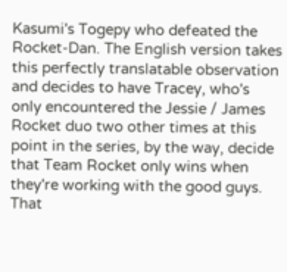Kasumi's Togepy who defeated the Rocket-Dan. The English version takes this perfectly translatable observation and decides to have Tracey, who's only encountered the Jessie / James Rocket duo two other times at this point in the series, by the way, decide that Team Rocket only wins when they're working with the good guys. That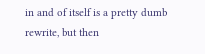in and of itself is a pretty dumb rewrite, but then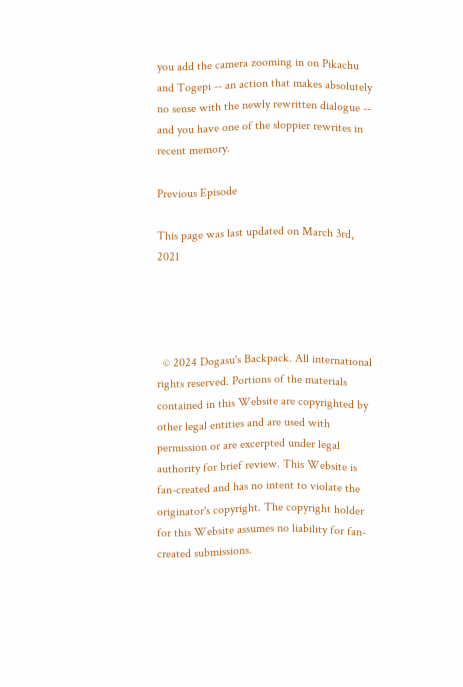you add the camera zooming in on Pikachu and Togepi -- an action that makes absolutely no sense with the newly rewritten dialogue -- and you have one of the sloppier rewrites in recent memory.

Previous Episode

This page was last updated on March 3rd, 2021




  © 2024 Dogasu's Backpack. All international rights reserved. Portions of the materials contained in this Website are copyrighted by other legal entities and are used with permission or are excerpted under legal authority for brief review. This Website is fan-created and has no intent to violate the originator's copyright. The copyright holder for this Website assumes no liability for fan-created submissions.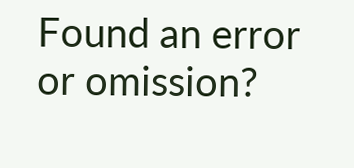Found an error or omission?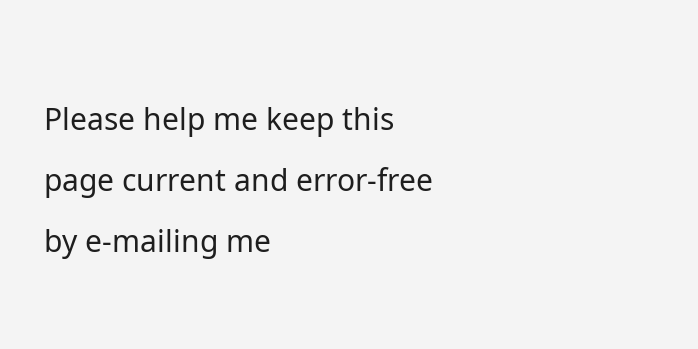Please help me keep this page current and error-free by e-mailing me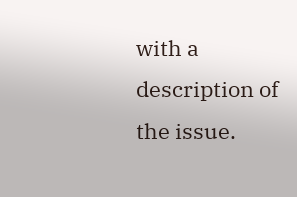with a description of the issue.